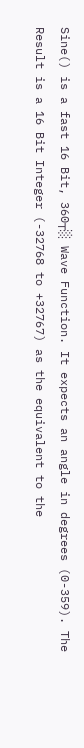Sine() is a fast 16 Bit, 360┬░ Wave Function. It expects an angle in degrees (0-359). The Result is a 16 Bit Integer (-32768 to +32767) as the equivalent to the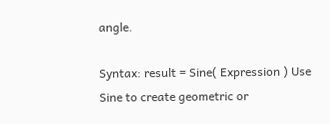angle.

Syntax: result = Sine( Expression ) Use Sine to create geometric or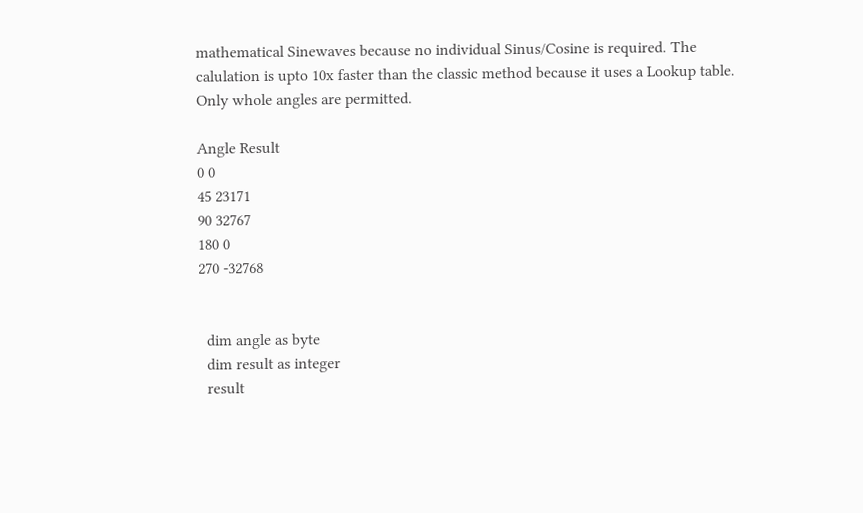mathematical Sinewaves because no individual Sinus/Cosine is required. The calulation is upto 10x faster than the classic method because it uses a Lookup table. Only whole angles are permitted.

Angle Result
0 0
45 23171
90 32767
180 0
270 -32768


  dim angle as byte
  dim result as integer
  result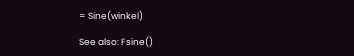= Sine(winkel)

See also: Fsine()